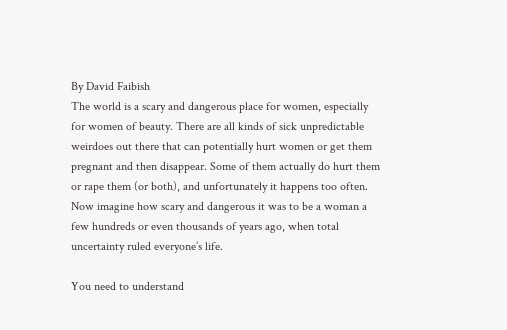By David Faibish
The world is a scary and dangerous place for women, especially for women of beauty. There are all kinds of sick unpredictable weirdoes out there that can potentially hurt women or get them pregnant and then disappear. Some of them actually do hurt them or rape them (or both), and unfortunately it happens too often.
Now imagine how scary and dangerous it was to be a woman a few hundreds or even thousands of years ago, when total uncertainty ruled everyone’s life.

You need to understand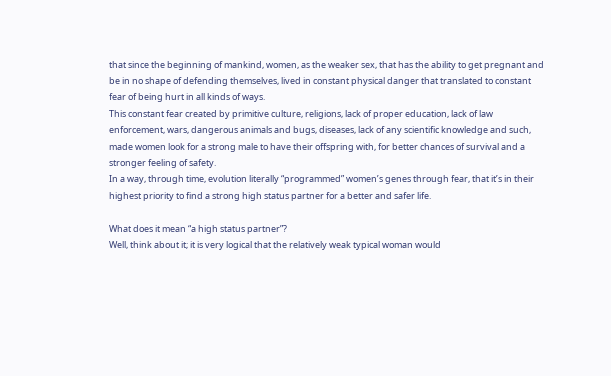that since the beginning of mankind, women, as the weaker sex, that has the ability to get pregnant and be in no shape of defending themselves, lived in constant physical danger that translated to constant fear of being hurt in all kinds of ways.
This constant fear created by primitive culture, religions, lack of proper education, lack of law enforcement, wars, dangerous animals and bugs, diseases, lack of any scientific knowledge and such, made women look for a strong male to have their offspring with, for better chances of survival and a stronger feeling of safety.
In a way, through time, evolution literally “programmed” women’s genes through fear, that it’s in their highest priority to find a strong high status partner for a better and safer life.

What does it mean “a high status partner”?
Well, think about it; it is very logical that the relatively weak typical woman would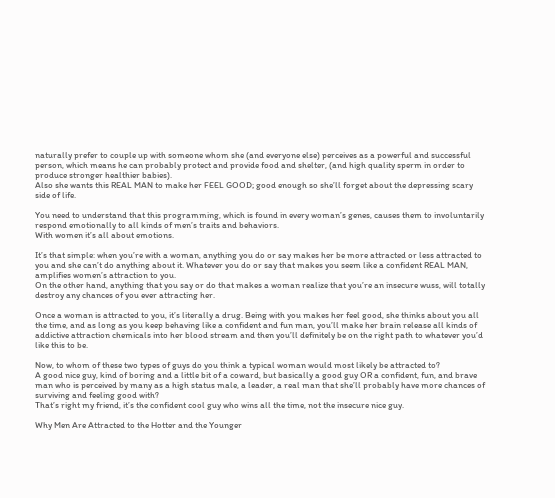naturally prefer to couple up with someone whom she (and everyone else) perceives as a powerful and successful person, which means he can probably protect and provide food and shelter, (and high quality sperm in order to produce stronger healthier babies).
Also she wants this REAL MAN to make her FEEL GOOD; good enough so she’ll forget about the depressing scary side of life.

You need to understand that this programming, which is found in every woman’s genes, causes them to involuntarily respond emotionally to all kinds of men’s traits and behaviors.
With women it’s all about emotions.

It’s that simple: when you’re with a woman, anything you do or say makes her be more attracted or less attracted to you and she can’t do anything about it. Whatever you do or say that makes you seem like a confident REAL MAN, amplifies women’s attraction to you.
On the other hand, anything that you say or do that makes a woman realize that you’re an insecure wuss, will totally destroy any chances of you ever attracting her.

Once a woman is attracted to you, it’s literally a drug. Being with you makes her feel good, she thinks about you all the time, and as long as you keep behaving like a confident and fun man, you’ll make her brain release all kinds of addictive attraction chemicals into her blood stream and then you’ll definitely be on the right path to whatever you’d like this to be.

Now, to whom of these two types of guys do you think a typical woman would most likely be attracted to?
A good nice guy, kind of boring and a little bit of a coward, but basically a good guy OR a confident, fun, and brave man who is perceived by many as a high status male, a leader, a real man that she’ll probably have more chances of surviving and feeling good with?
That’s right my friend, it’s the confident cool guy who wins all the time, not the insecure nice guy.

Why Men Are Attracted to the Hotter and the Younger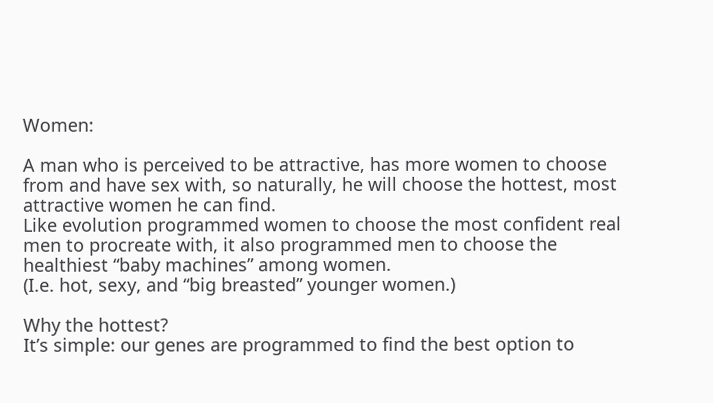Women:

A man who is perceived to be attractive, has more women to choose from and have sex with, so naturally, he will choose the hottest, most attractive women he can find.
Like evolution programmed women to choose the most confident real men to procreate with, it also programmed men to choose the healthiest “baby machines” among women.
(I.e. hot, sexy, and “big breasted” younger women.)

Why the hottest?
It’s simple: our genes are programmed to find the best option to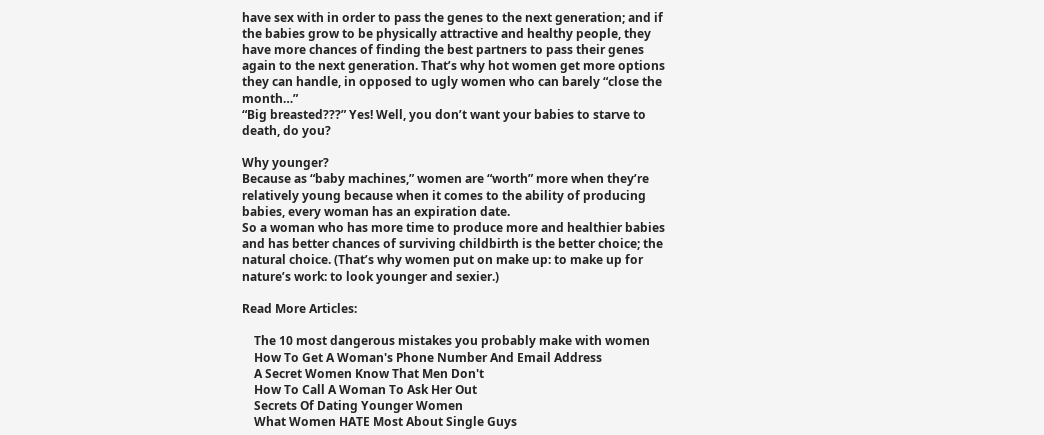have sex with in order to pass the genes to the next generation; and if the babies grow to be physically attractive and healthy people, they have more chances of finding the best partners to pass their genes again to the next generation. That’s why hot women get more options they can handle, in opposed to ugly women who can barely “close the month…”
“Big breasted???” Yes! Well, you don’t want your babies to starve to death, do you?

Why younger?
Because as “baby machines,” women are “worth” more when they’re relatively young because when it comes to the ability of producing babies, every woman has an expiration date.
So a woman who has more time to produce more and healthier babies and has better chances of surviving childbirth is the better choice; the natural choice. (That’s why women put on make up: to make up for nature’s work: to look younger and sexier.)

Read More Articles:

    The 10 most dangerous mistakes you probably make with women
    How To Get A Woman's Phone Number And Email Address
    A Secret Women Know That Men Don't
    How To Call A Woman To Ask Her Out
    Secrets Of Dating Younger Women
    What Women HATE Most About Single Guys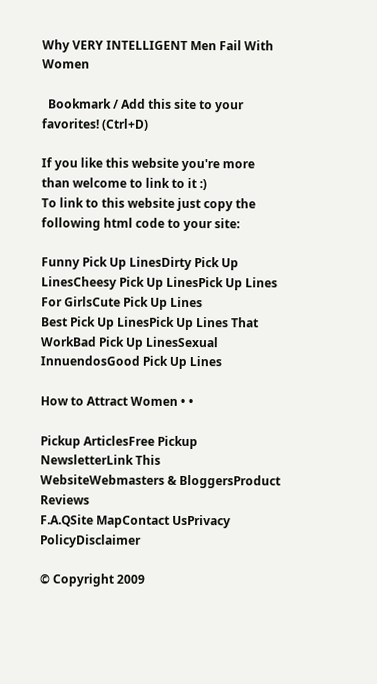Why VERY INTELLIGENT Men Fail With Women

  Bookmark / Add this site to your favorites! (Ctrl+D)

If you like this website you're more than welcome to link to it :)
To link to this website just copy the following html code to your site:

Funny Pick Up LinesDirty Pick Up LinesCheesy Pick Up LinesPick Up Lines For GirlsCute Pick Up Lines
Best Pick Up LinesPick Up Lines That WorkBad Pick Up LinesSexual InnuendosGood Pick Up Lines

How to Attract Women • •

Pickup ArticlesFree Pickup NewsletterLink This WebsiteWebmasters & BloggersProduct Reviews
F.A.QSite MapContact UsPrivacy PolicyDisclaimer

© Copyright 2009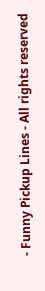- Funny Pickup Lines - All rights reserved